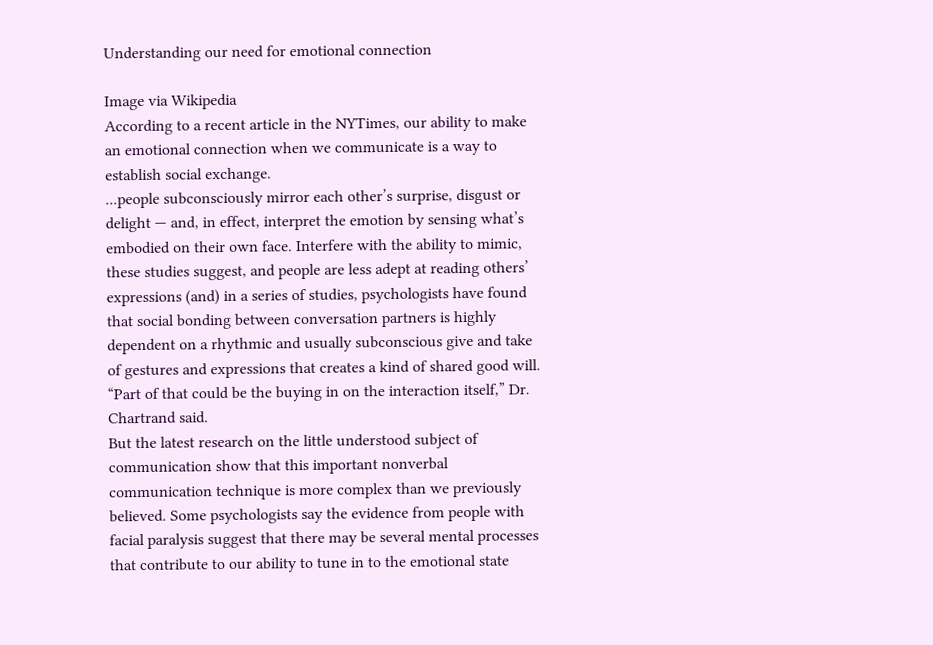Understanding our need for emotional connection

Image via Wikipedia
According to a recent article in the NYTimes, our ability to make an emotional connection when we communicate is a way to establish social exchange.
...people subconsciously mirror each other’s surprise, disgust or delight — and, in effect, interpret the emotion by sensing what’s embodied on their own face. Interfere with the ability to mimic, these studies suggest, and people are less adept at reading others’ expressions (and) in a series of studies, psychologists have found that social bonding between conversation partners is highly dependent on a rhythmic and usually subconscious give and take of gestures and expressions that creates a kind of shared good will. “Part of that could be the buying in on the interaction itself,” Dr. Chartrand said.
But the latest research on the little understood subject of communication show that this important nonverbal communication technique is more complex than we previously believed. Some psychologists say the evidence from people with facial paralysis suggest that there may be several mental processes that contribute to our ability to tune in to the emotional state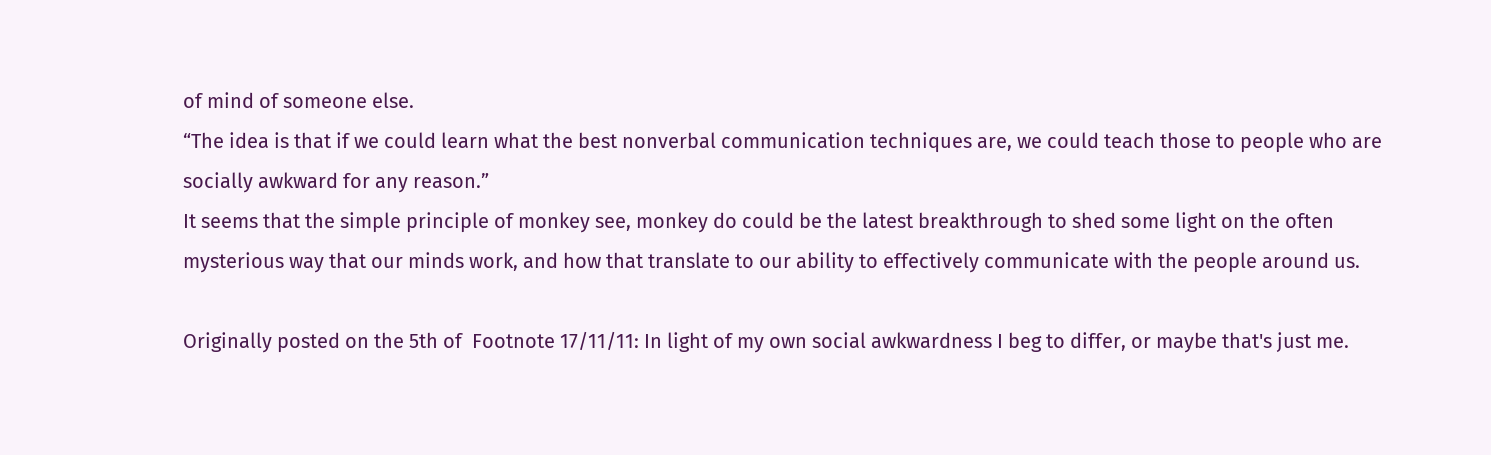of mind of someone else.
“The idea is that if we could learn what the best nonverbal communication techniques are, we could teach those to people who are socially awkward for any reason.”
It seems that the simple principle of monkey see, monkey do could be the latest breakthrough to shed some light on the often mysterious way that our minds work, and how that translate to our ability to effectively communicate with the people around us.

Originally posted on the 5th of  Footnote 17/11/11: In light of my own social awkwardness I beg to differ, or maybe that's just me.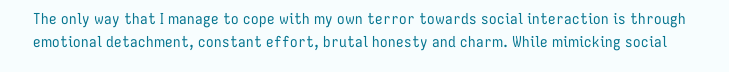The only way that I manage to cope with my own terror towards social interaction is through emotional detachment, constant effort, brutal honesty and charm. While mimicking social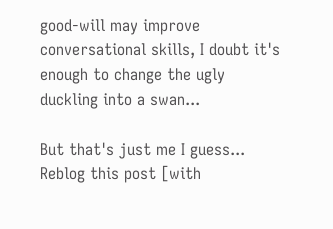good-will may improve conversational skills, I doubt it's enough to change the ugly duckling into a swan...

But that's just me I guess...
Reblog this post [with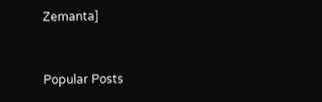Zemanta]


Popular Posts